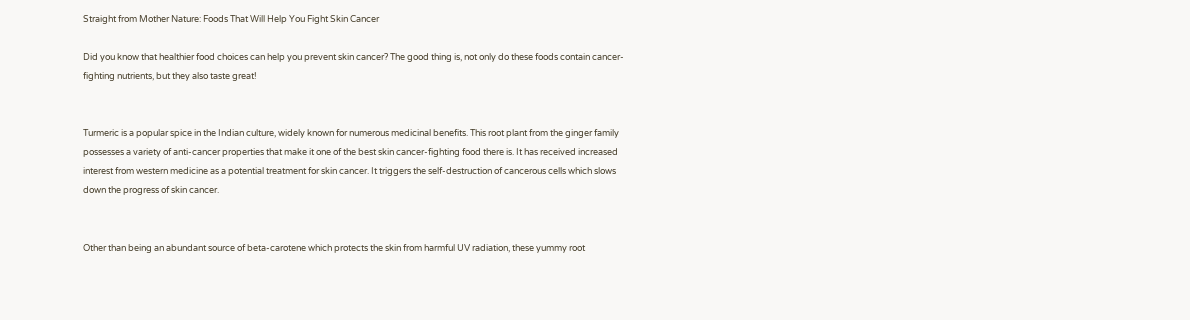Straight from Mother Nature: Foods That Will Help You Fight Skin Cancer

Did you know that healthier food choices can help you prevent skin cancer? The good thing is, not only do these foods contain cancer-fighting nutrients, but they also taste great!


Turmeric is a popular spice in the Indian culture, widely known for numerous medicinal benefits. This root plant from the ginger family possesses a variety of anti-cancer properties that make it one of the best skin cancer-fighting food there is. It has received increased interest from western medicine as a potential treatment for skin cancer. It triggers the self-destruction of cancerous cells which slows down the progress of skin cancer.


Other than being an abundant source of beta-carotene which protects the skin from harmful UV radiation, these yummy root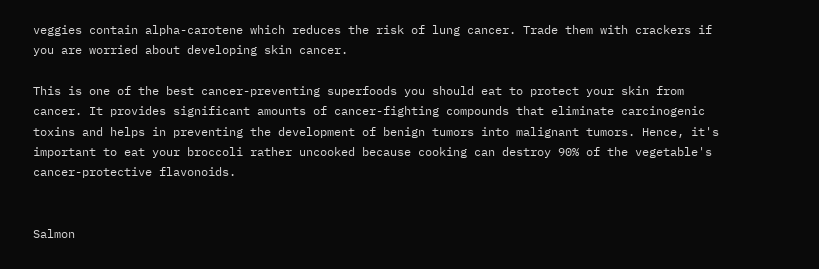veggies contain alpha-carotene which reduces the risk of lung cancer. Trade them with crackers if you are worried about developing skin cancer.

This is one of the best cancer-preventing superfoods you should eat to protect your skin from cancer. It provides significant amounts of cancer-fighting compounds that eliminate carcinogenic toxins and helps in preventing the development of benign tumors into malignant tumors. Hence, it's important to eat your broccoli rather uncooked because cooking can destroy 90% of the vegetable's cancer-protective flavonoids.


Salmon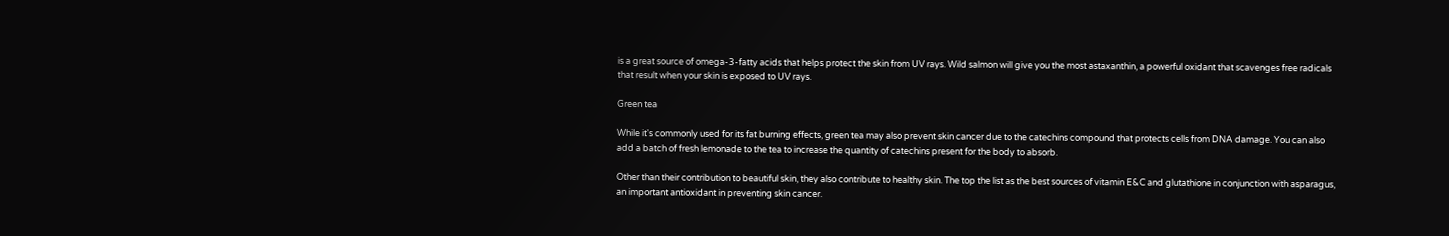is a great source of omega-3-fatty acids that helps protect the skin from UV rays. Wild salmon will give you the most astaxanthin, a powerful oxidant that scavenges free radicals that result when your skin is exposed to UV rays.

Green tea

While it's commonly used for its fat burning effects, green tea may also prevent skin cancer due to the catechins compound that protects cells from DNA damage. You can also add a batch of fresh lemonade to the tea to increase the quantity of catechins present for the body to absorb.

Other than their contribution to beautiful skin, they also contribute to healthy skin. The top the list as the best sources of vitamin E&C and glutathione in conjunction with asparagus, an important antioxidant in preventing skin cancer.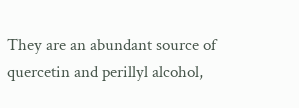They are an abundant source of quercetin and perillyl alcohol,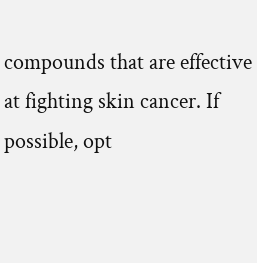compounds that are effective at fighting skin cancer. If possible, opt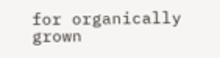for organically grown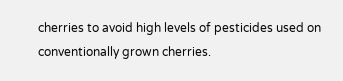cherries to avoid high levels of pesticides used on conventionally grown cherries.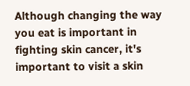Although changing the way you eat is important in fighting skin cancer, it's important to visit a skin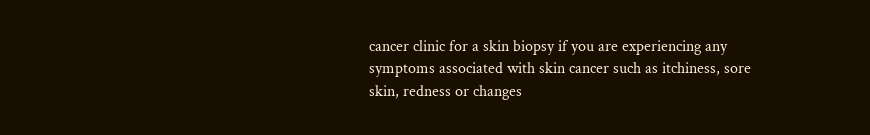cancer clinic for a skin biopsy if you are experiencing any symptoms associated with skin cancer such as itchiness, sore skin, redness or changes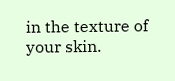in the texture of your skin.